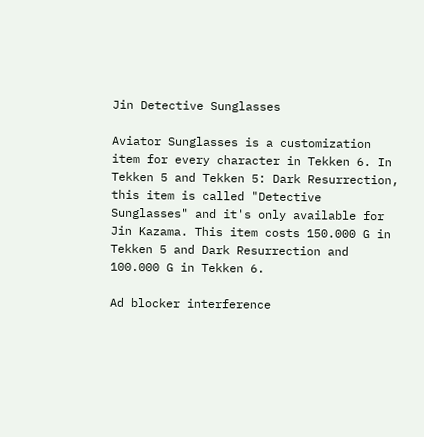Jin Detective Sunglasses

Aviator Sunglasses is a customization item for every character in Tekken 6. In Tekken 5 and Tekken 5: Dark Resurrection, this item is called "Detective Sunglasses" and it's only available for Jin Kazama. This item costs 150.000 G in Tekken 5 and Dark Resurrection and 100.000 G in Tekken 6.

Ad blocker interference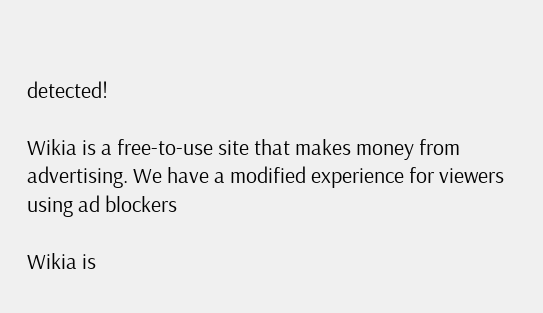detected!

Wikia is a free-to-use site that makes money from advertising. We have a modified experience for viewers using ad blockers

Wikia is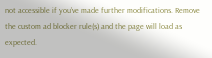not accessible if you’ve made further modifications. Remove the custom ad blocker rule(s) and the page will load as expected.